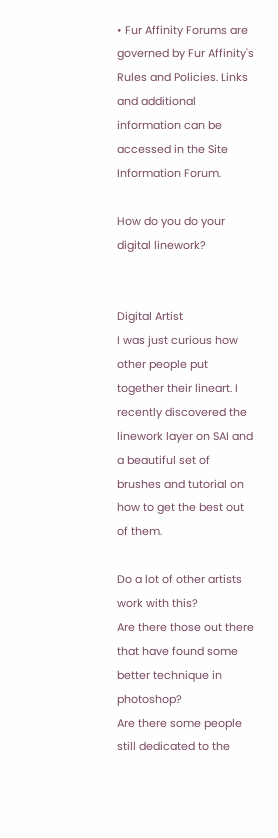• Fur Affinity Forums are governed by Fur Affinity's Rules and Policies. Links and additional information can be accessed in the Site Information Forum.

How do you do your digital linework?


Digital Artist
I was just curious how other people put together their lineart. I recently discovered the linework layer on SAI and a beautiful set of brushes and tutorial on how to get the best out of them.

Do a lot of other artists work with this?
Are there those out there that have found some better technique in photoshop?
Are there some people still dedicated to the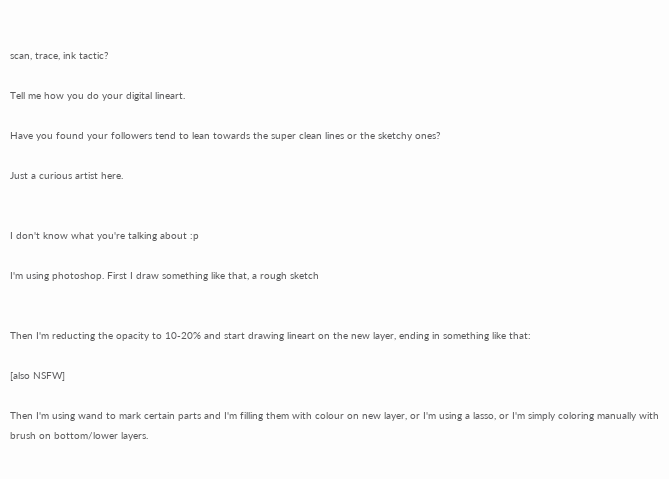scan, trace, ink tactic?

Tell me how you do your digital lineart.

Have you found your followers tend to lean towards the super clean lines or the sketchy ones?

Just a curious artist here.


I don't know what you're talking about :p

I'm using photoshop. First I draw something like that, a rough sketch


Then I'm reducting the opacity to 10-20% and start drawing lineart on the new layer, ending in something like that:

[also NSFW]

Then I'm using wand to mark certain parts and I'm filling them with colour on new layer, or I'm using a lasso, or I'm simply coloring manually with brush on bottom/lower layers.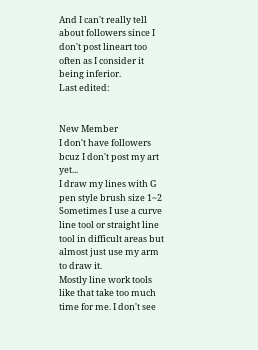And I can't really tell about followers since I don't post lineart too often as I consider it being inferior.
Last edited:


New Member
I don't have followers bcuz I don't post my art yet...
I draw my lines with G pen style brush size 1~2
Sometimes I use a curve line tool or straight line tool in difficult areas but almost just use my arm to draw it.
Mostly line work tools like that take too much time for me. I don't see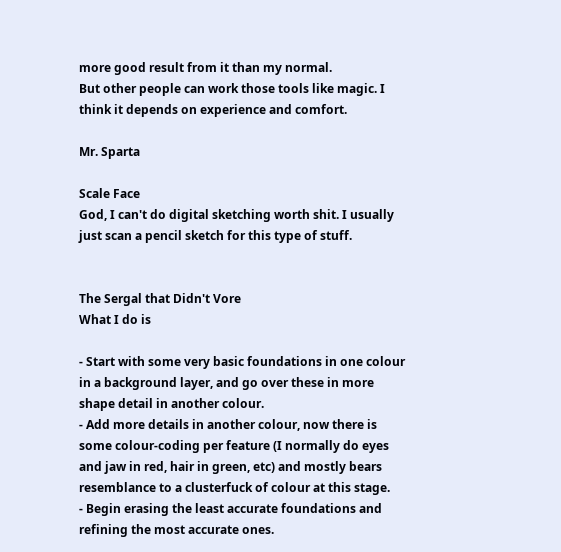more good result from it than my normal.
But other people can work those tools like magic. I think it depends on experience and comfort.

Mr. Sparta

Scale Face
God, I can't do digital sketching worth shit. I usually just scan a pencil sketch for this type of stuff.


The Sergal that Didn't Vore
What I do is

- Start with some very basic foundations in one colour in a background layer, and go over these in more shape detail in another colour.
- Add more details in another colour, now there is some colour-coding per feature (I normally do eyes and jaw in red, hair in green, etc) and mostly bears resemblance to a clusterfuck of colour at this stage.
- Begin erasing the least accurate foundations and refining the most accurate ones.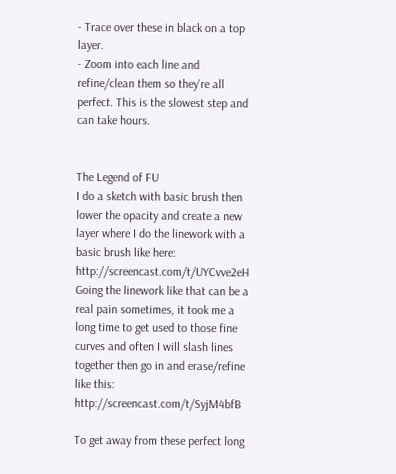- Trace over these in black on a top layer.
- Zoom into each line and refine/clean them so they're all perfect. This is the slowest step and can take hours.


The Legend of FU
I do a sketch with basic brush then lower the opacity and create a new layer where I do the linework with a basic brush like here: http://screencast.com/t/UYCvve2eH
Going the linework like that can be a real pain sometimes, it took me a long time to get used to those fine curves and often I will slash lines together then go in and erase/refine like this: http://screencast.com/t/SyjM4bfB

To get away from these perfect long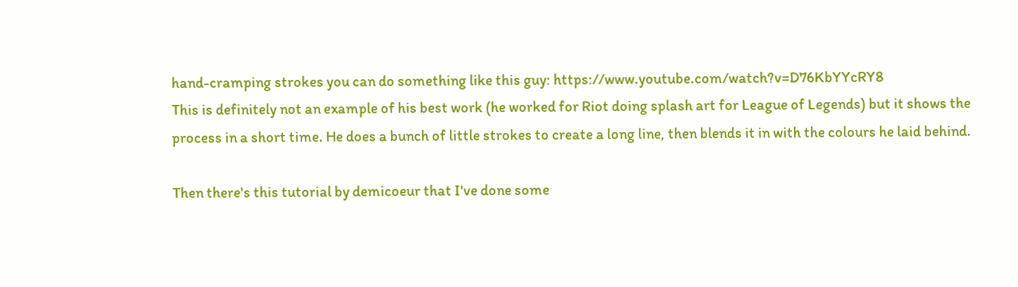hand-cramping strokes you can do something like this guy: https://www.youtube.com/watch?v=D76KbYYcRY8
This is definitely not an example of his best work (he worked for Riot doing splash art for League of Legends) but it shows the process in a short time. He does a bunch of little strokes to create a long line, then blends it in with the colours he laid behind.

Then there's this tutorial by demicoeur that I've done some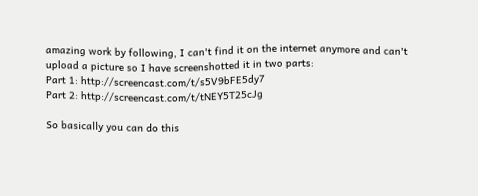amazing work by following, I can't find it on the internet anymore and can't upload a picture so I have screenshotted it in two parts:
Part 1: http://screencast.com/t/s5V9bFE5dy7
Part 2: http://screencast.com/t/tNEY5T25cJg

So basically you can do this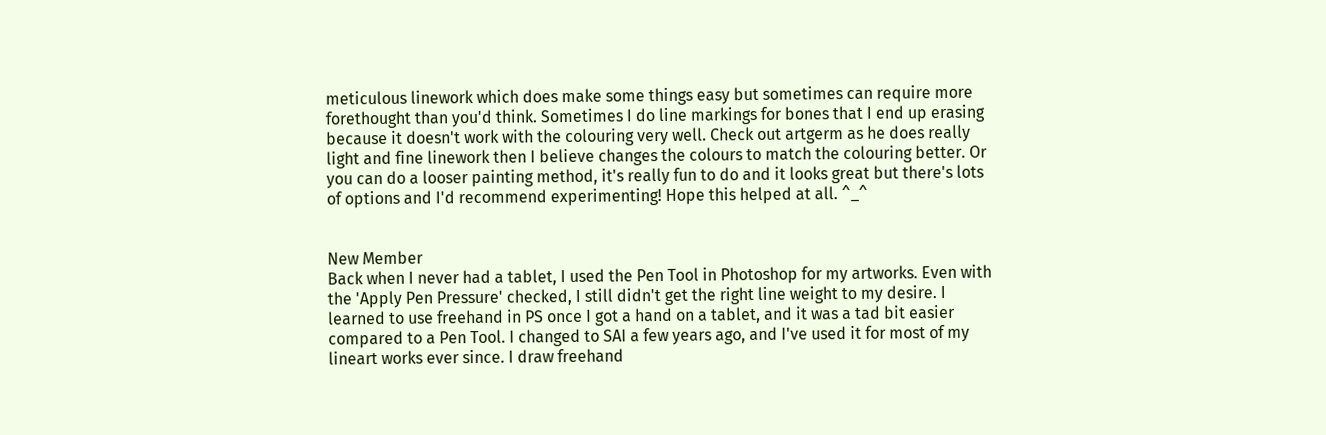meticulous linework which does make some things easy but sometimes can require more forethought than you'd think. Sometimes I do line markings for bones that I end up erasing because it doesn't work with the colouring very well. Check out artgerm as he does really light and fine linework then I believe changes the colours to match the colouring better. Or you can do a looser painting method, it's really fun to do and it looks great but there's lots of options and I'd recommend experimenting! Hope this helped at all. ^_^


New Member
Back when I never had a tablet, I used the Pen Tool in Photoshop for my artworks. Even with the 'Apply Pen Pressure' checked, I still didn't get the right line weight to my desire. I learned to use freehand in PS once I got a hand on a tablet, and it was a tad bit easier compared to a Pen Tool. I changed to SAI a few years ago, and I've used it for most of my lineart works ever since. I draw freehand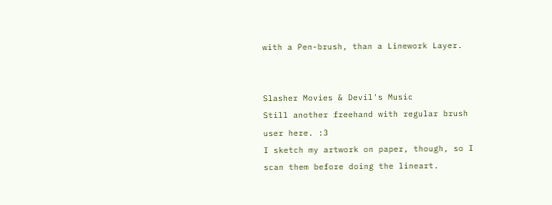with a Pen-brush, than a Linework Layer.


Slasher Movies & Devil's Music
Still another freehand with regular brush user here. :3
I sketch my artwork on paper, though, so I scan them before doing the lineart.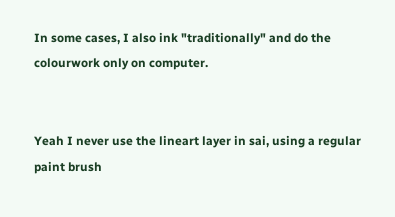In some cases, I also ink "traditionally" and do the colourwork only on computer.


Yeah I never use the lineart layer in sai, using a regular paint brush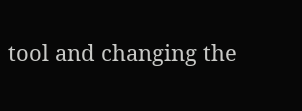tool and changing the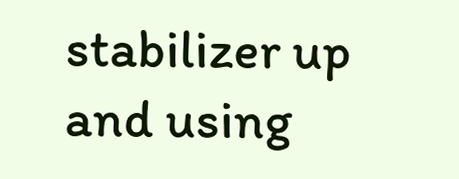stabilizer up and using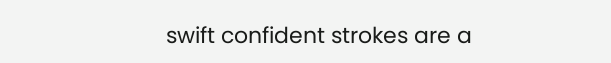swift confident strokes are a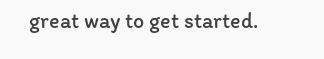great way to get started.